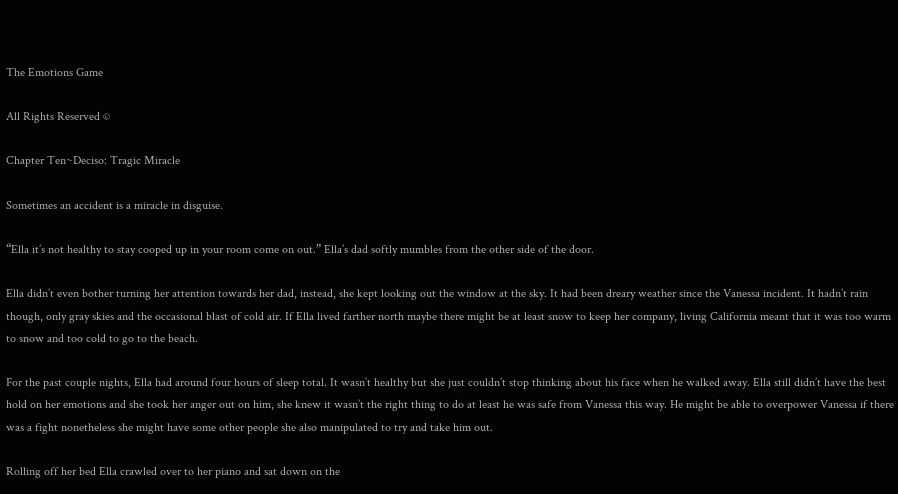The Emotions Game

All Rights Reserved ©

Chapter Ten~Deciso: Tragic Miracle

Sometimes an accident is a miracle in disguise.

“Ella it’s not healthy to stay cooped up in your room come on out.” Ella’s dad softly mumbles from the other side of the door.

Ella didn’t even bother turning her attention towards her dad, instead, she kept looking out the window at the sky. It had been dreary weather since the Vanessa incident. It hadn’t rain though, only gray skies and the occasional blast of cold air. If Ella lived farther north maybe there might be at least snow to keep her company, living California meant that it was too warm to snow and too cold to go to the beach.

For the past couple nights, Ella had around four hours of sleep total. It wasn’t healthy but she just couldn’t stop thinking about his face when he walked away. Ella still didn’t have the best hold on her emotions and she took her anger out on him, she knew it wasn’t the right thing to do at least he was safe from Vanessa this way. He might be able to overpower Vanessa if there was a fight nonetheless she might have some other people she also manipulated to try and take him out.

Rolling off her bed Ella crawled over to her piano and sat down on the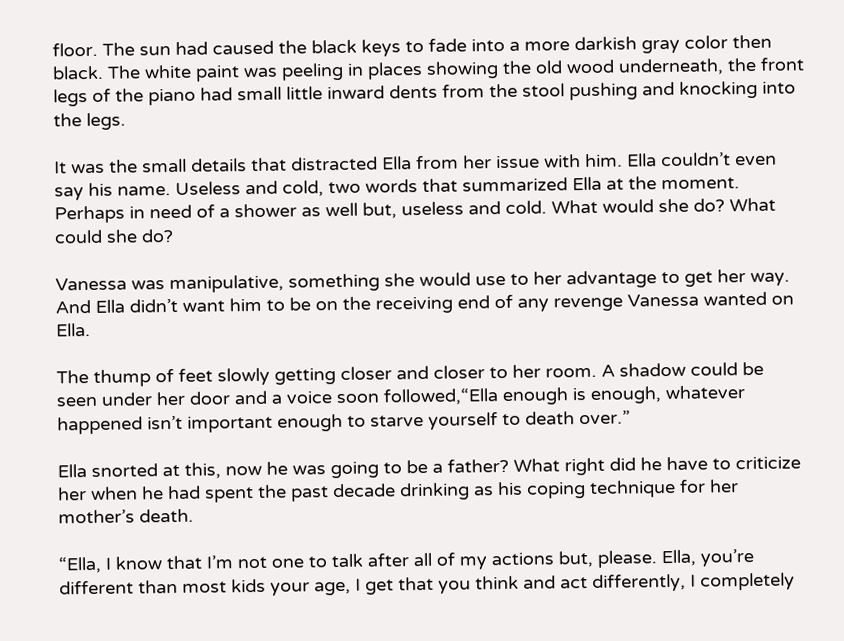floor. The sun had caused the black keys to fade into a more darkish gray color then black. The white paint was peeling in places showing the old wood underneath, the front legs of the piano had small little inward dents from the stool pushing and knocking into the legs.

It was the small details that distracted Ella from her issue with him. Ella couldn’t even say his name. Useless and cold, two words that summarized Ella at the moment. Perhaps in need of a shower as well but, useless and cold. What would she do? What could she do?

Vanessa was manipulative, something she would use to her advantage to get her way. And Ella didn’t want him to be on the receiving end of any revenge Vanessa wanted on Ella.

The thump of feet slowly getting closer and closer to her room. A shadow could be seen under her door and a voice soon followed,“Ella enough is enough, whatever happened isn’t important enough to starve yourself to death over.”

Ella snorted at this, now he was going to be a father? What right did he have to criticize her when he had spent the past decade drinking as his coping technique for her mother’s death.

“Ella, I know that I’m not one to talk after all of my actions but, please. Ella, you’re different than most kids your age, I get that you think and act differently, I completely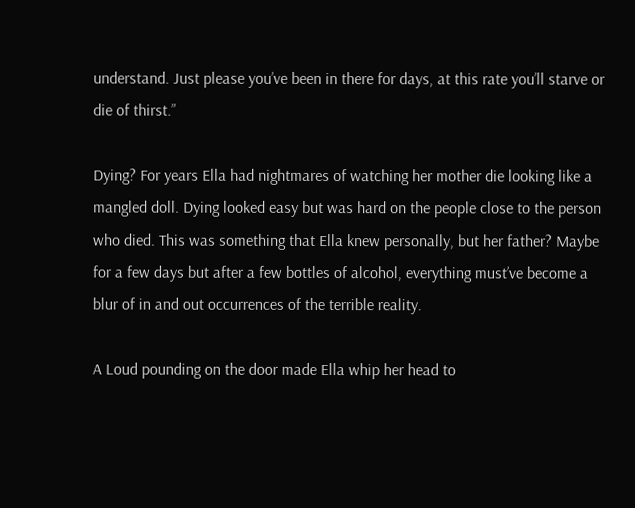understand. Just please you’ve been in there for days, at this rate you’ll starve or die of thirst.”

Dying? For years Ella had nightmares of watching her mother die looking like a mangled doll. Dying looked easy but was hard on the people close to the person who died. This was something that Ella knew personally, but her father? Maybe for a few days but after a few bottles of alcohol, everything must’ve become a blur of in and out occurrences of the terrible reality.

A Loud pounding on the door made Ella whip her head to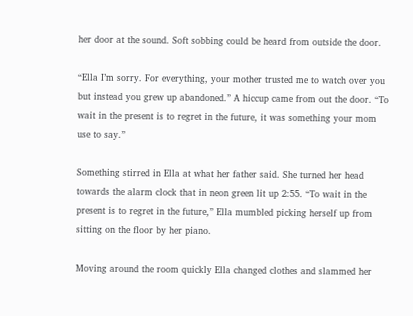her door at the sound. Soft sobbing could be heard from outside the door.

“Ella I’m sorry. For everything, your mother trusted me to watch over you but instead you grew up abandoned.” A hiccup came from out the door. “To wait in the present is to regret in the future, it was something your mom use to say.”

Something stirred in Ella at what her father said. She turned her head towards the alarm clock that in neon green lit up 2:55. “To wait in the present is to regret in the future,” Ella mumbled picking herself up from sitting on the floor by her piano.

Moving around the room quickly Ella changed clothes and slammed her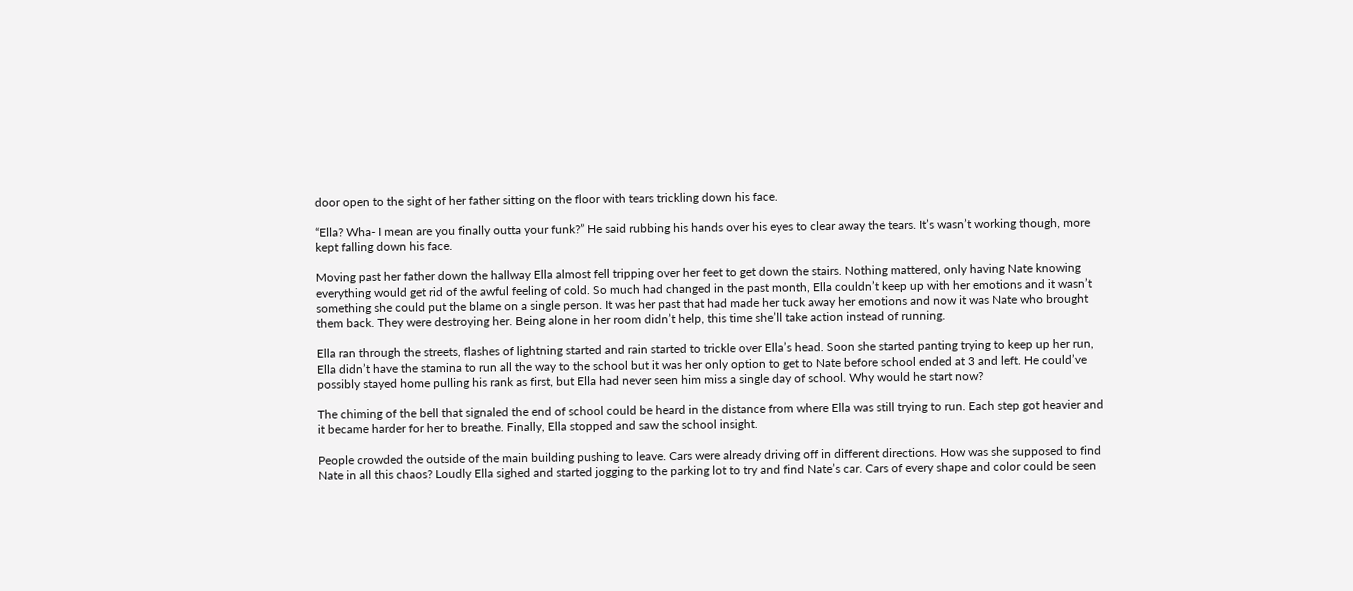door open to the sight of her father sitting on the floor with tears trickling down his face.

“Ella? Wha- I mean are you finally outta your funk?” He said rubbing his hands over his eyes to clear away the tears. It’s wasn’t working though, more kept falling down his face.

Moving past her father down the hallway Ella almost fell tripping over her feet to get down the stairs. Nothing mattered, only having Nate knowing everything would get rid of the awful feeling of cold. So much had changed in the past month, Ella couldn’t keep up with her emotions and it wasn’t something she could put the blame on a single person. It was her past that had made her tuck away her emotions and now it was Nate who brought them back. They were destroying her. Being alone in her room didn’t help, this time she’ll take action instead of running.

Ella ran through the streets, flashes of lightning started and rain started to trickle over Ella’s head. Soon she started panting trying to keep up her run, Ella didn’t have the stamina to run all the way to the school but it was her only option to get to Nate before school ended at 3 and left. He could’ve possibly stayed home pulling his rank as first, but Ella had never seen him miss a single day of school. Why would he start now?

The chiming of the bell that signaled the end of school could be heard in the distance from where Ella was still trying to run. Each step got heavier and it became harder for her to breathe. Finally, Ella stopped and saw the school insight.

People crowded the outside of the main building pushing to leave. Cars were already driving off in different directions. How was she supposed to find Nate in all this chaos? Loudly Ella sighed and started jogging to the parking lot to try and find Nate’s car. Cars of every shape and color could be seen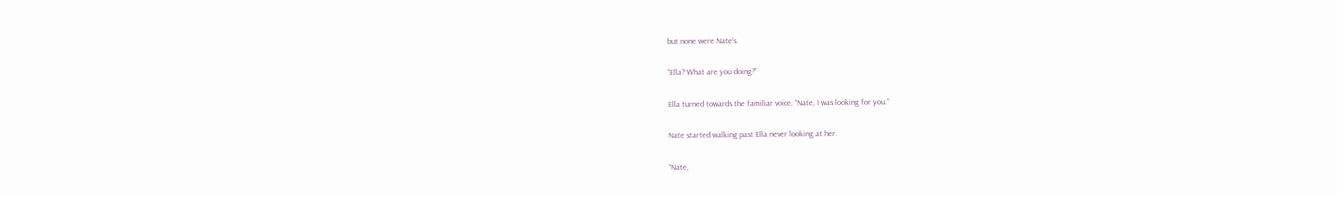but none were Nate’s.

“Ella? What are you doing?”

Ella turned towards the familiar voice, “Nate, I was looking for you.”

Nate started walking past Ella never looking at her.

“Nate,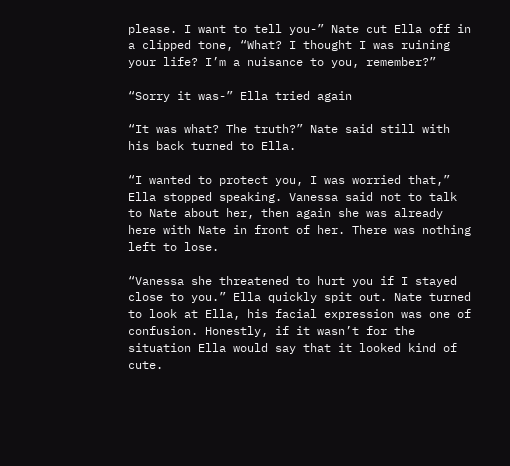please. I want to tell you-” Nate cut Ella off in a clipped tone, “What? I thought I was ruining your life? I’m a nuisance to you, remember?”

“Sorry it was-” Ella tried again

“It was what? The truth?” Nate said still with his back turned to Ella.

“I wanted to protect you, I was worried that,” Ella stopped speaking. Vanessa said not to talk to Nate about her, then again she was already here with Nate in front of her. There was nothing left to lose.

“Vanessa she threatened to hurt you if I stayed close to you.” Ella quickly spit out. Nate turned to look at Ella, his facial expression was one of confusion. Honestly, if it wasn’t for the situation Ella would say that it looked kind of cute.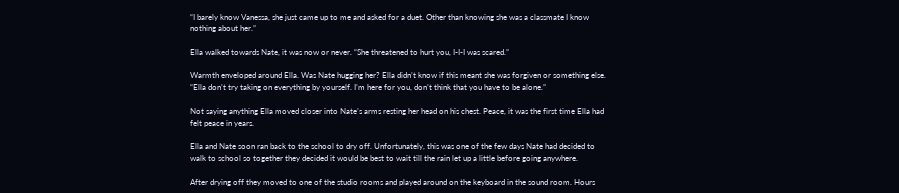“I barely know Vanessa, she just came up to me and asked for a duet. Other than knowing she was a classmate I know nothing about her.”

Ella walked towards Nate, it was now or never. “She threatened to hurt you, I-I-I was scared.”

Warmth enveloped around Ella. Was Nate hugging her? Ella didn’t know if this meant she was forgiven or something else. “Ella don’t try taking on everything by yourself. I’m here for you, don’t think that you have to be alone.”

Not saying anything Ella moved closer into Nate’s arms resting her head on his chest. Peace, it was the first time Ella had felt peace in years.

Ella and Nate soon ran back to the school to dry off. Unfortunately, this was one of the few days Nate had decided to walk to school so together they decided it would be best to wait till the rain let up a little before going anywhere.

After drying off they moved to one of the studio rooms and played around on the keyboard in the sound room. Hours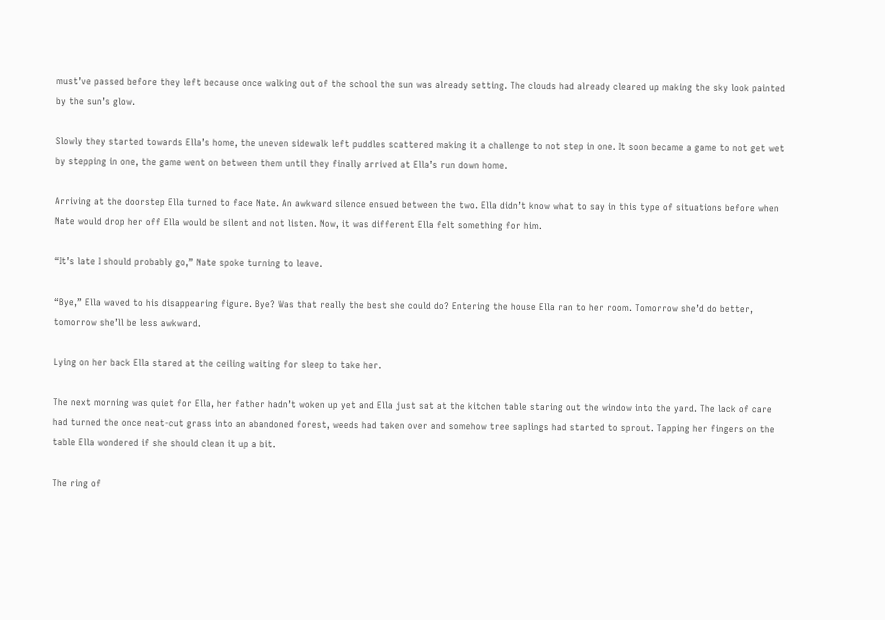must’ve passed before they left because once walking out of the school the sun was already setting. The clouds had already cleared up making the sky look painted by the sun’s glow.

Slowly they started towards Ella’s home, the uneven sidewalk left puddles scattered making it a challenge to not step in one. It soon became a game to not get wet by stepping in one, the game went on between them until they finally arrived at Ella’s run down home.

Arriving at the doorstep Ella turned to face Nate. An awkward silence ensued between the two. Ella didn’t know what to say in this type of situations before when Nate would drop her off Ella would be silent and not listen. Now, it was different Ella felt something for him.

“It’s late I should probably go,” Nate spoke turning to leave.

“Bye,” Ella waved to his disappearing figure. Bye? Was that really the best she could do? Entering the house Ella ran to her room. Tomorrow she’d do better, tomorrow she’ll be less awkward.

Lying on her back Ella stared at the ceiling waiting for sleep to take her.

The next morning was quiet for Ella, her father hadn’t woken up yet and Ella just sat at the kitchen table staring out the window into the yard. The lack of care had turned the once neat-cut grass into an abandoned forest, weeds had taken over and somehow tree saplings had started to sprout. Tapping her fingers on the table Ella wondered if she should clean it up a bit.

The ring of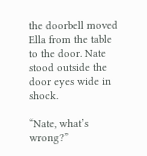the doorbell moved Ella from the table to the door. Nate stood outside the door eyes wide in shock.

“Nate, what’s wrong?”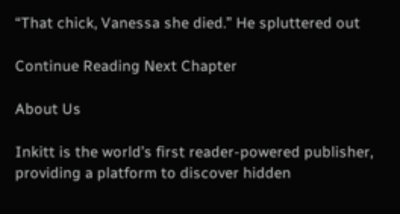“That chick, Vanessa she died.” He spluttered out

Continue Reading Next Chapter

About Us

Inkitt is the world’s first reader-powered publisher, providing a platform to discover hidden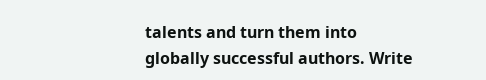talents and turn them into globally successful authors. Write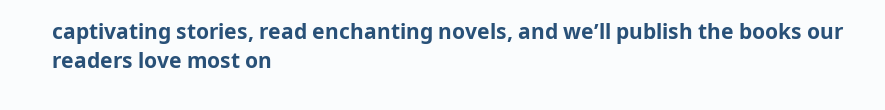captivating stories, read enchanting novels, and we’ll publish the books our readers love most on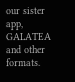our sister app, GALATEA and other formats.